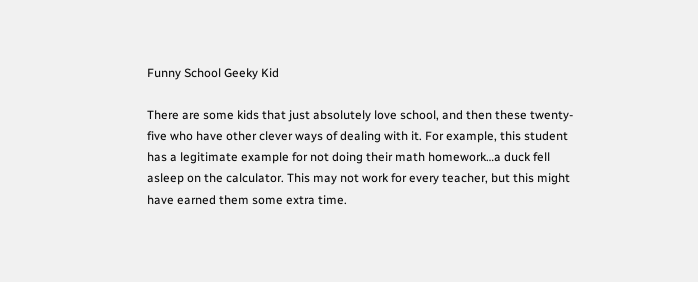Funny School Geeky Kid

There are some kids that just absolutely love school, and then these twenty-five who have other clever ways of dealing with it. For example, this student has a legitimate example for not doing their math homework…a duck fell asleep on the calculator. This may not work for every teacher, but this might have earned them some extra time.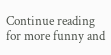Continue reading for more funny and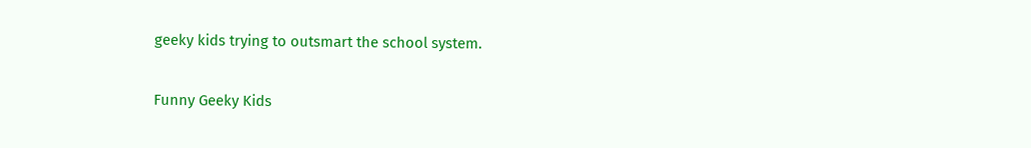geeky kids trying to outsmart the school system.

Funny Geeky Kids